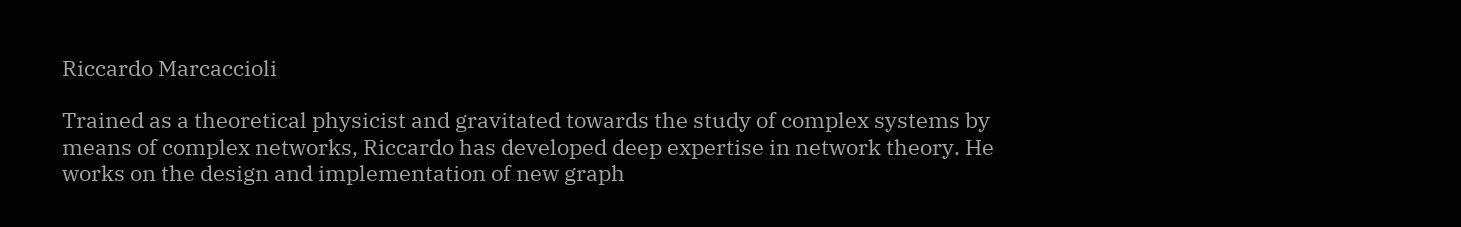Riccardo Marcaccioli

Trained as a theoretical physicist and gravitated towards the study of complex systems by means of complex networks, Riccardo has developed deep expertise in network theory. He works on the design and implementation of new graph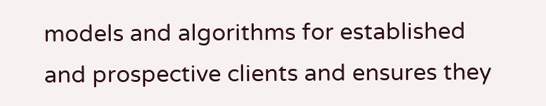models and algorithms for established and prospective clients and ensures they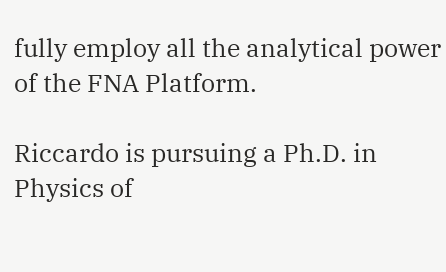fully employ all the analytical power of the FNA Platform.

Riccardo is pursuing a Ph.D. in Physics of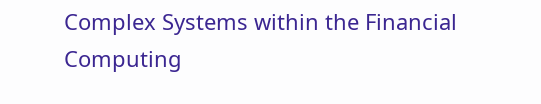Complex Systems within the Financial Computing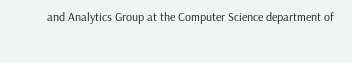and Analytics Group at the Computer Science department of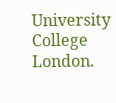University College London.